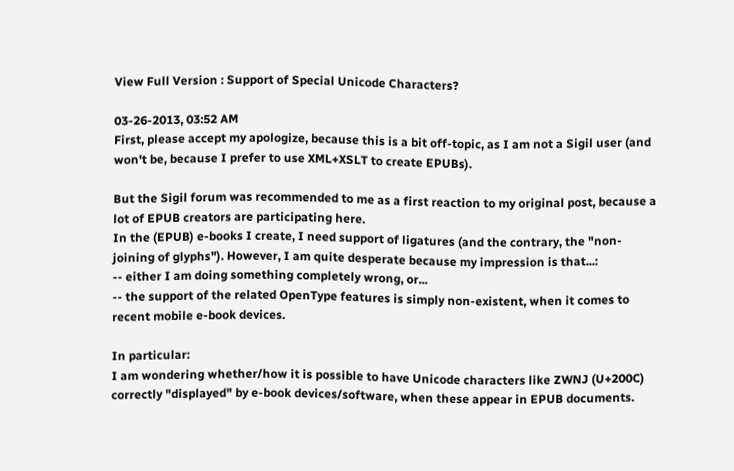View Full Version : Support of Special Unicode Characters?

03-26-2013, 03:52 AM
First, please accept my apologize, because this is a bit off-topic, as I am not a Sigil user (and won't be, because I prefer to use XML+XSLT to create EPUBs).

But the Sigil forum was recommended to me as a first reaction to my original post, because a lot of EPUB creators are participating here.
In the (EPUB) e-books I create, I need support of ligatures (and the contrary, the "non-joining of glyphs"). However, I am quite desperate because my impression is that...:
-- either I am doing something completely wrong, or...
-- the support of the related OpenType features is simply non-existent, when it comes to recent mobile e-book devices.

In particular:
I am wondering whether/how it is possible to have Unicode characters like ZWNJ (U+200C) correctly "displayed" by e-book devices/software, when these appear in EPUB documents.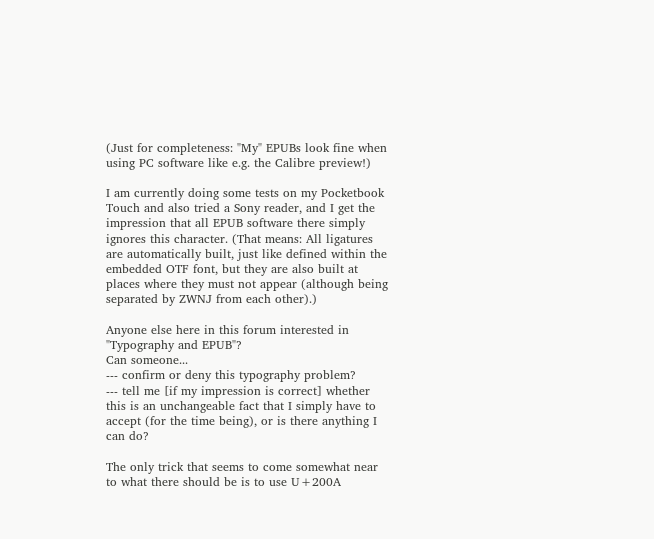(Just for completeness: "My" EPUBs look fine when using PC software like e.g. the Calibre preview!)

I am currently doing some tests on my Pocketbook Touch and also tried a Sony reader, and I get the impression that all EPUB software there simply ignores this character. (That means: All ligatures are automatically built, just like defined within the embedded OTF font, but they are also built at places where they must not appear (although being separated by ZWNJ from each other).)

Anyone else here in this forum interested in "Typography and EPUB"?
Can someone...
--- confirm or deny this typography problem?
--- tell me [if my impression is correct] whether this is an unchangeable fact that I simply have to accept (for the time being), or is there anything I can do?

The only trick that seems to come somewhat near to what there should be is to use U+200A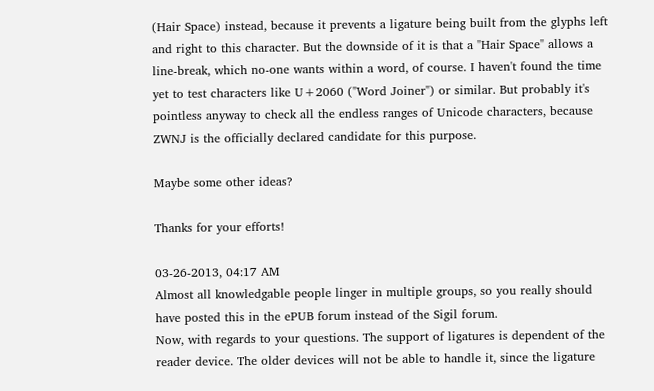(Hair Space) instead, because it prevents a ligature being built from the glyphs left and right to this character. But the downside of it is that a "Hair Space" allows a line-break, which no-one wants within a word, of course. I haven't found the time yet to test characters like U+2060 ("Word Joiner") or similar. But probably it's pointless anyway to check all the endless ranges of Unicode characters, because ZWNJ is the officially declared candidate for this purpose.

Maybe some other ideas?

Thanks for your efforts!

03-26-2013, 04:17 AM
Almost all knowledgable people linger in multiple groups, so you really should have posted this in the ePUB forum instead of the Sigil forum.
Now, with regards to your questions. The support of ligatures is dependent of the reader device. The older devices will not be able to handle it, since the ligature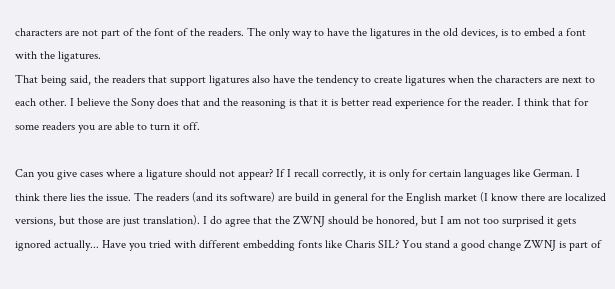characters are not part of the font of the readers. The only way to have the ligatures in the old devices, is to embed a font with the ligatures.
That being said, the readers that support ligatures also have the tendency to create ligatures when the characters are next to each other. I believe the Sony does that and the reasoning is that it is better read experience for the reader. I think that for some readers you are able to turn it off.

Can you give cases where a ligature should not appear? If I recall correctly, it is only for certain languages like German. I think there lies the issue. The readers (and its software) are build in general for the English market (I know there are localized versions, but those are just translation). I do agree that the ZWNJ should be honored, but I am not too surprised it gets ignored actually... Have you tried with different embedding fonts like Charis SIL? You stand a good change ZWNJ is part of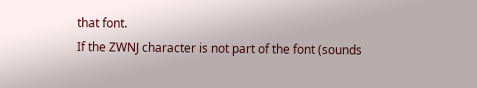that font.
If the ZWNJ character is not part of the font (sounds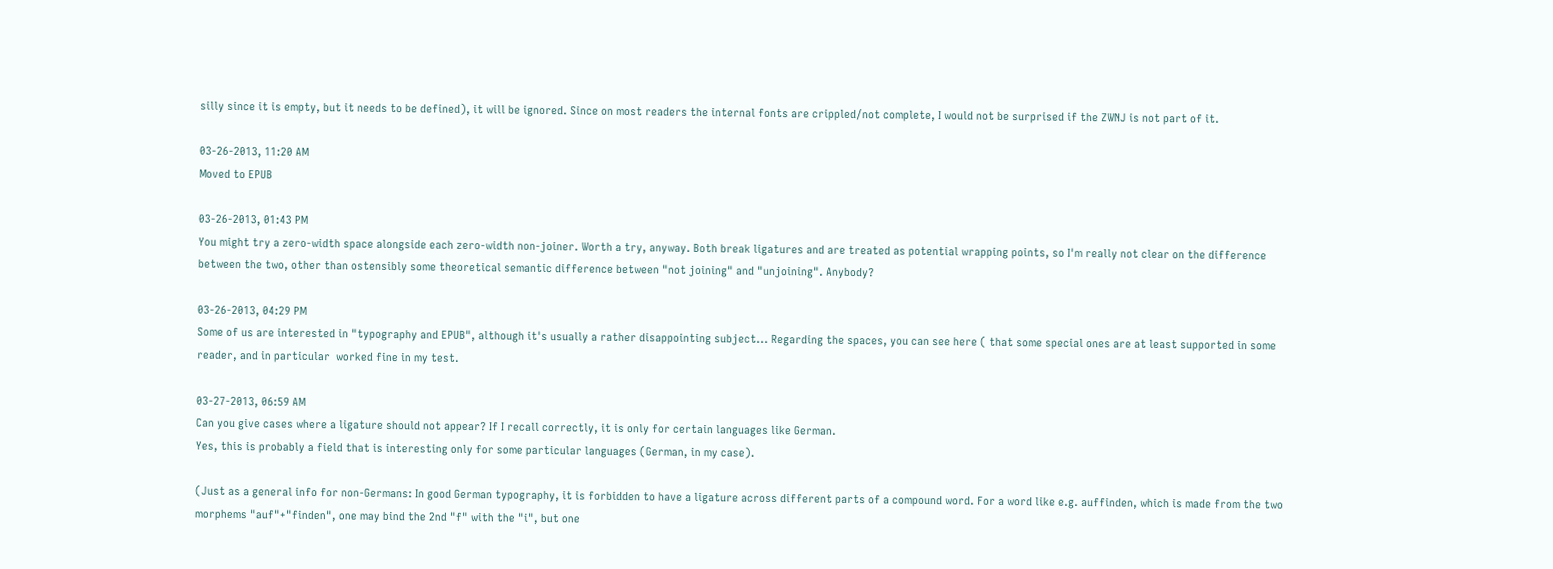silly since it is empty, but it needs to be defined), it will be ignored. Since on most readers the internal fonts are crippled/not complete, I would not be surprised if the ZWNJ is not part of it.

03-26-2013, 11:20 AM
Moved to EPUB

03-26-2013, 01:43 PM
You might try a zero-width space alongside each zero-width non-joiner. Worth a try, anyway. Both break ligatures and are treated as potential wrapping points, so I'm really not clear on the difference between the two, other than ostensibly some theoretical semantic difference between "not joining" and "unjoining". Anybody?

03-26-2013, 04:29 PM
Some of us are interested in "typography and EPUB", although it's usually a rather disappointing subject... Regarding the spaces, you can see here ( that some special ones are at least supported in some reader, and in particular  worked fine in my test.

03-27-2013, 06:59 AM
Can you give cases where a ligature should not appear? If I recall correctly, it is only for certain languages like German.
Yes, this is probably a field that is interesting only for some particular languages (German, in my case).

(Just as a general info for non-Germans: In good German typography, it is forbidden to have a ligature across different parts of a compound word. For a word like e.g. auffinden, which is made from the two morphems "auf"+"finden", one may bind the 2nd "f" with the "i", but one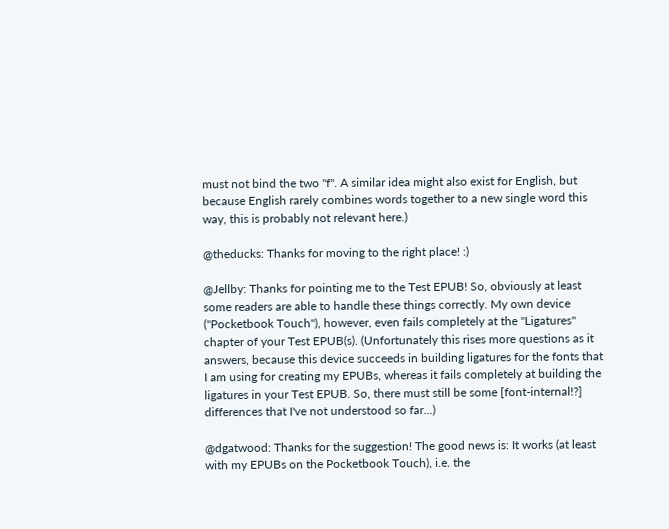must not bind the two "f". A similar idea might also exist for English, but because English rarely combines words together to a new single word this way, this is probably not relevant here.)

@theducks: Thanks for moving to the right place! :)

@Jellby: Thanks for pointing me to the Test EPUB! So, obviously at least some readers are able to handle these things correctly. My own device ("Pocketbook Touch"), however, even fails completely at the "Ligatures" chapter of your Test EPUB(s). (Unfortunately this rises more questions as it answers, because this device succeeds in building ligatures for the fonts that I am using for creating my EPUBs, whereas it fails completely at building the ligatures in your Test EPUB. So, there must still be some [font-internal!?] differences that I've not understood so far...)

@dgatwood: Thanks for the suggestion! The good news is: It works (at least with my EPUBs on the Pocketbook Touch), i.e. the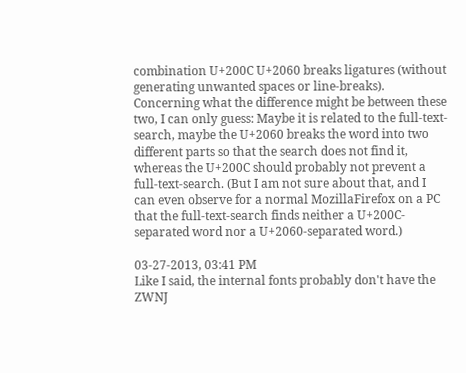combination U+200C U+2060 breaks ligatures (without generating unwanted spaces or line-breaks).
Concerning what the difference might be between these two, I can only guess: Maybe it is related to the full-text-search, maybe the U+2060 breaks the word into two different parts so that the search does not find it, whereas the U+200C should probably not prevent a full-text-search. (But I am not sure about that, and I can even observe for a normal MozillaFirefox on a PC that the full-text-search finds neither a U+200C-separated word nor a U+2060-separated word.)

03-27-2013, 03:41 PM
Like I said, the internal fonts probably don't have the ZWNJ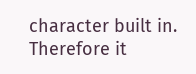character built in. Therefore it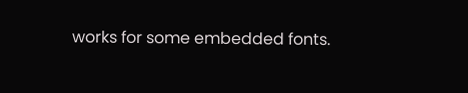works for some embedded fonts.